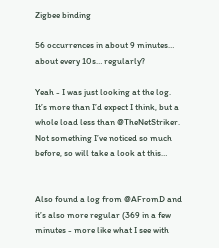Zigbee binding

56 occurrences in about 9 minutes… about every 10s… regularly?

Yeah - I was just looking at the log. It’s more than I’d expect I think, but a whole load less than @TheNetStriker. Not something I’ve noticed so much before, so will take a look at this…


Also found a log from @AFromD and it’s also more regular (369 in a few minutes - more like what I see with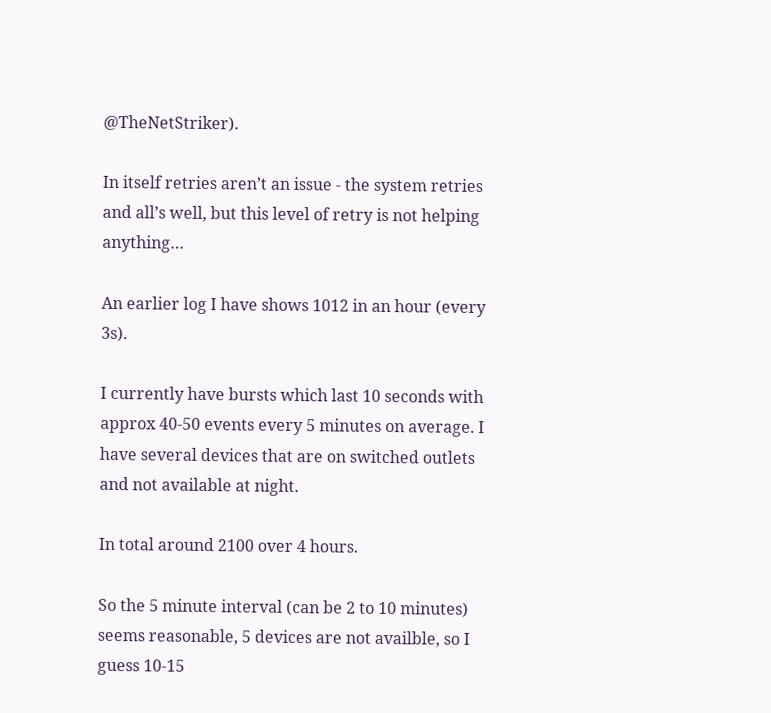@TheNetStriker).

In itself retries aren’t an issue - the system retries and all’s well, but this level of retry is not helping anything…

An earlier log I have shows 1012 in an hour (every 3s).

I currently have bursts which last 10 seconds with approx 40-50 events every 5 minutes on average. I have several devices that are on switched outlets and not available at night.

In total around 2100 over 4 hours.

So the 5 minute interval (can be 2 to 10 minutes) seems reasonable, 5 devices are not availble, so I guess 10-15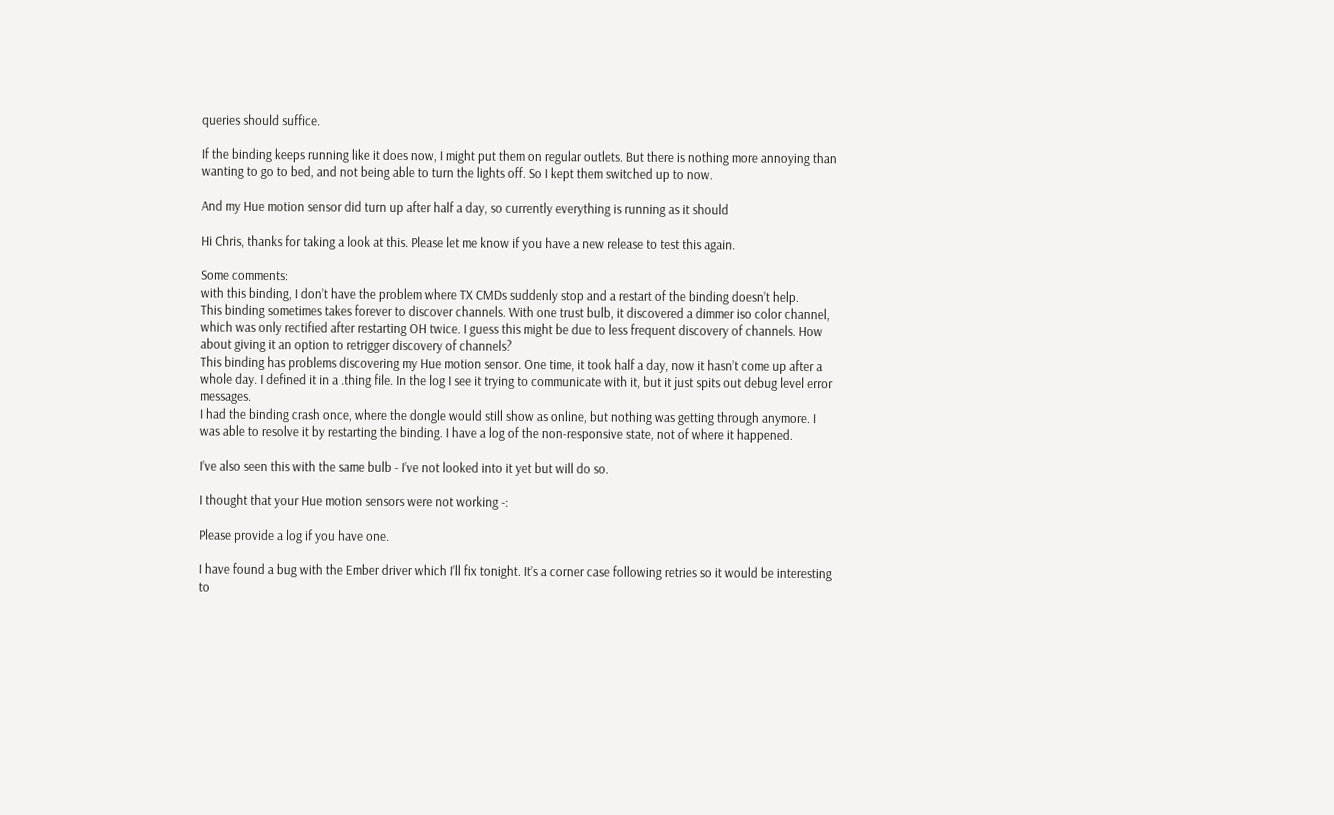queries should suffice.

If the binding keeps running like it does now, I might put them on regular outlets. But there is nothing more annoying than wanting to go to bed, and not being able to turn the lights off. So I kept them switched up to now.

And my Hue motion sensor did turn up after half a day, so currently everything is running as it should

Hi Chris, thanks for taking a look at this. Please let me know if you have a new release to test this again.

Some comments:
with this binding, I don’t have the problem where TX CMDs suddenly stop and a restart of the binding doesn’t help.
This binding sometimes takes forever to discover channels. With one trust bulb, it discovered a dimmer iso color channel, which was only rectified after restarting OH twice. I guess this might be due to less frequent discovery of channels. How about giving it an option to retrigger discovery of channels?
This binding has problems discovering my Hue motion sensor. One time, it took half a day, now it hasn’t come up after a whole day. I defined it in a .thing file. In the log I see it trying to communicate with it, but it just spits out debug level error messages.
I had the binding crash once, where the dongle would still show as online, but nothing was getting through anymore. I was able to resolve it by restarting the binding. I have a log of the non-responsive state, not of where it happened.

I’ve also seen this with the same bulb - I’ve not looked into it yet but will do so.

I thought that your Hue motion sensors were not working -:

Please provide a log if you have one.

I have found a bug with the Ember driver which I’ll fix tonight. It’s a corner case following retries so it would be interesting to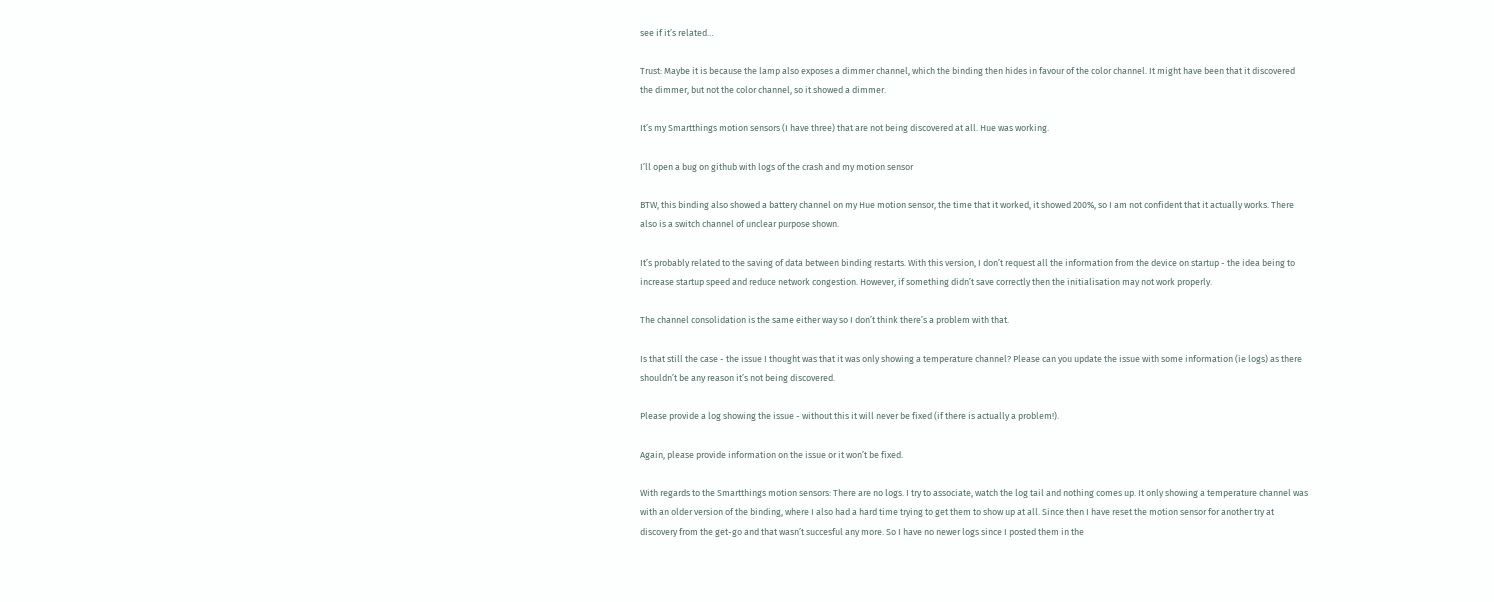see if it’s related…

Trust: Maybe it is because the lamp also exposes a dimmer channel, which the binding then hides in favour of the color channel. It might have been that it discovered the dimmer, but not the color channel, so it showed a dimmer.

It’s my Smartthings motion sensors (I have three) that are not being discovered at all. Hue was working.

I’ll open a bug on github with logs of the crash and my motion sensor

BTW, this binding also showed a battery channel on my Hue motion sensor, the time that it worked, it showed 200%, so I am not confident that it actually works. There also is a switch channel of unclear purpose shown.

It’s probably related to the saving of data between binding restarts. With this version, I don’t request all the information from the device on startup - the idea being to increase startup speed and reduce network congestion. However, if something didn’t save correctly then the initialisation may not work properly.

The channel consolidation is the same either way so I don’t think there’s a problem with that.

Is that still the case - the issue I thought was that it was only showing a temperature channel? Please can you update the issue with some information (ie logs) as there shouldn’t be any reason it’s not being discovered.

Please provide a log showing the issue - without this it will never be fixed (if there is actually a problem!).

Again, please provide information on the issue or it won’t be fixed.

With regards to the Smartthings motion sensors: There are no logs. I try to associate, watch the log tail and nothing comes up. It only showing a temperature channel was with an older version of the binding, where I also had a hard time trying to get them to show up at all. Since then I have reset the motion sensor for another try at discovery from the get-go and that wasn’t succesful any more. So I have no newer logs since I posted them in the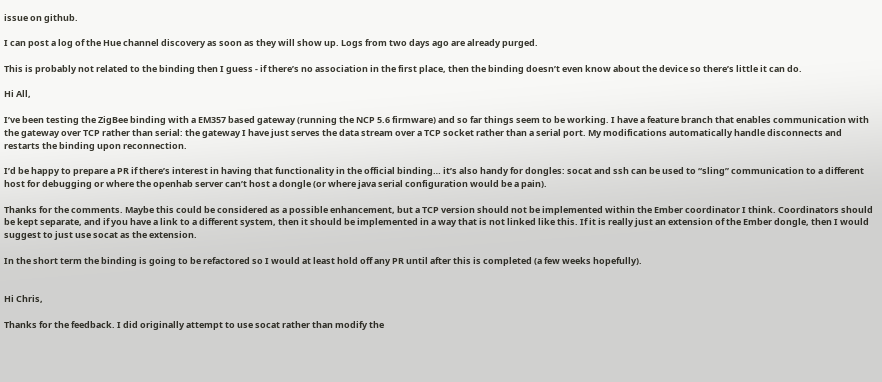issue on github.

I can post a log of the Hue channel discovery as soon as they will show up. Logs from two days ago are already purged.

This is probably not related to the binding then I guess - if there’s no association in the first place, then the binding doesn’t even know about the device so there’s little it can do.

Hi All,

I’ve been testing the ZigBee binding with a EM357 based gateway (running the NCP 5.6 firmware) and so far things seem to be working. I have a feature branch that enables communication with the gateway over TCP rather than serial: the gateway I have just serves the data stream over a TCP socket rather than a serial port. My modifications automatically handle disconnects and restarts the binding upon reconnection.

I’d be happy to prepare a PR if there’s interest in having that functionality in the official binding… it’s also handy for dongles: socat and ssh can be used to “sling” communication to a different host for debugging or where the openhab server can’t host a dongle (or where java serial configuration would be a pain).

Thanks for the comments. Maybe this could be considered as a possible enhancement, but a TCP version should not be implemented within the Ember coordinator I think. Coordinators should be kept separate, and if you have a link to a different system, then it should be implemented in a way that is not linked like this. If it is really just an extension of the Ember dongle, then I would suggest to just use socat as the extension.

In the short term the binding is going to be refactored so I would at least hold off any PR until after this is completed (a few weeks hopefully).


Hi Chris,

Thanks for the feedback. I did originally attempt to use socat rather than modify the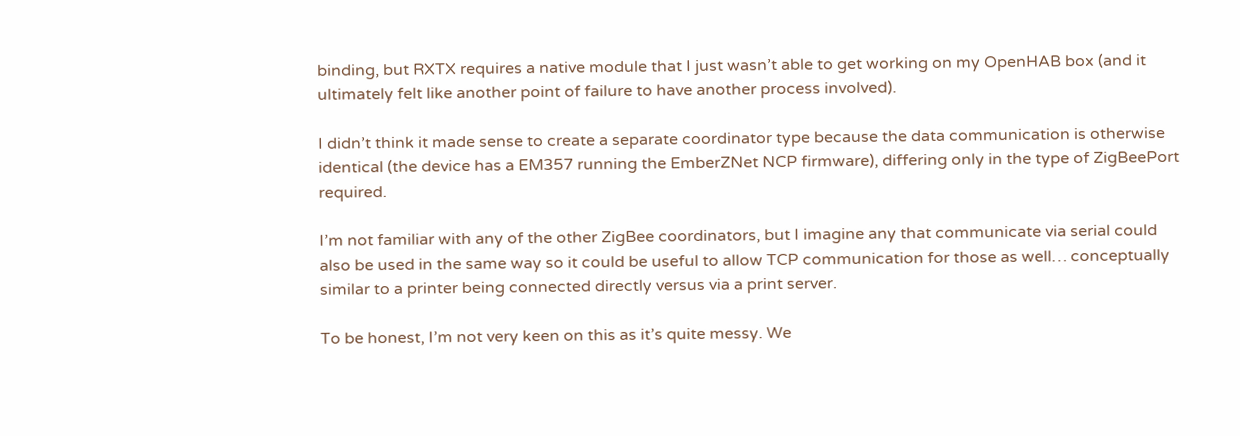binding, but RXTX requires a native module that I just wasn’t able to get working on my OpenHAB box (and it ultimately felt like another point of failure to have another process involved).

I didn’t think it made sense to create a separate coordinator type because the data communication is otherwise identical (the device has a EM357 running the EmberZNet NCP firmware), differing only in the type of ZigBeePort required.

I’m not familiar with any of the other ZigBee coordinators, but I imagine any that communicate via serial could also be used in the same way so it could be useful to allow TCP communication for those as well… conceptually similar to a printer being connected directly versus via a print server.

To be honest, I’m not very keen on this as it’s quite messy. We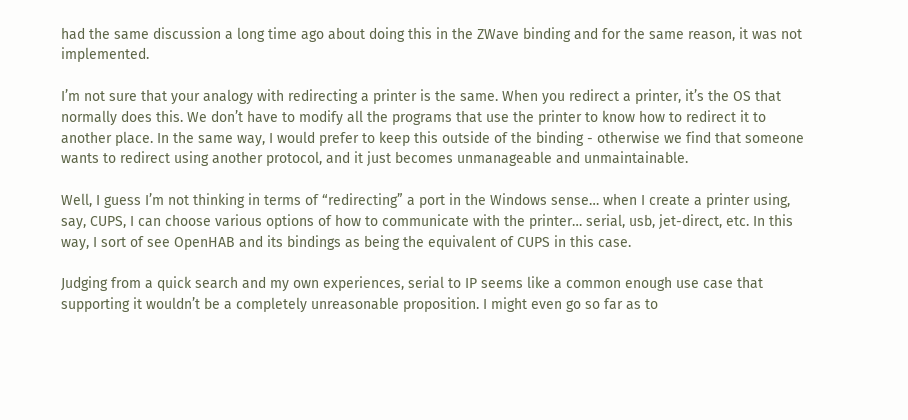had the same discussion a long time ago about doing this in the ZWave binding and for the same reason, it was not implemented.

I’m not sure that your analogy with redirecting a printer is the same. When you redirect a printer, it’s the OS that normally does this. We don’t have to modify all the programs that use the printer to know how to redirect it to another place. In the same way, I would prefer to keep this outside of the binding - otherwise we find that someone wants to redirect using another protocol, and it just becomes unmanageable and unmaintainable.

Well, I guess I’m not thinking in terms of “redirecting” a port in the Windows sense… when I create a printer using, say, CUPS, I can choose various options of how to communicate with the printer… serial, usb, jet-direct, etc. In this way, I sort of see OpenHAB and its bindings as being the equivalent of CUPS in this case.

Judging from a quick search and my own experiences, serial to IP seems like a common enough use case that supporting it wouldn’t be a completely unreasonable proposition. I might even go so far as to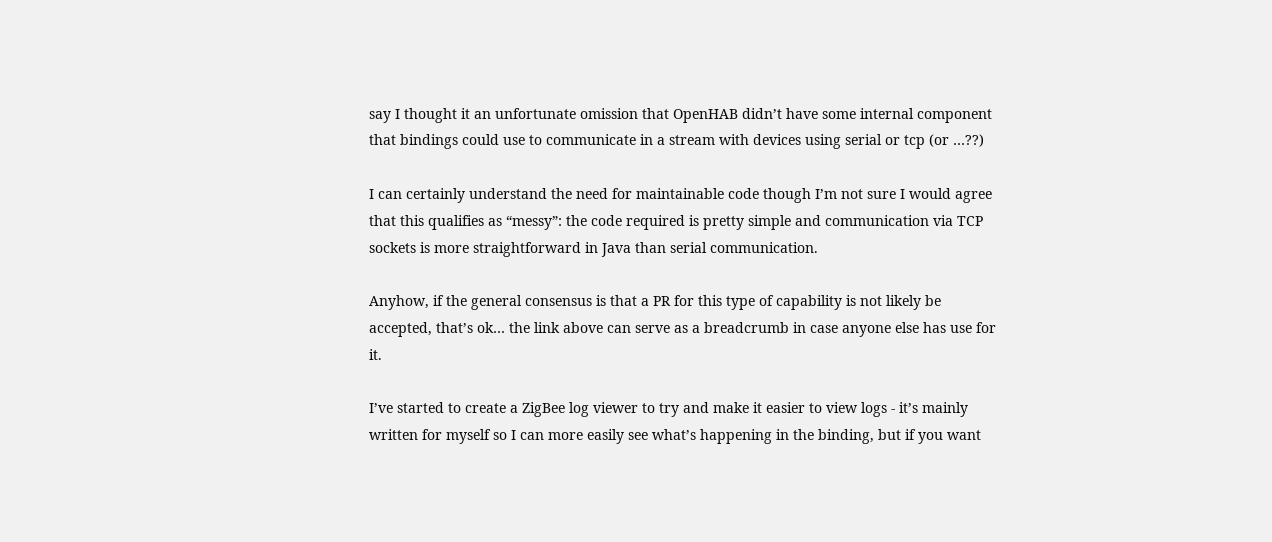say I thought it an unfortunate omission that OpenHAB didn’t have some internal component that bindings could use to communicate in a stream with devices using serial or tcp (or …??)

I can certainly understand the need for maintainable code though I’m not sure I would agree that this qualifies as “messy”: the code required is pretty simple and communication via TCP sockets is more straightforward in Java than serial communication.

Anyhow, if the general consensus is that a PR for this type of capability is not likely be accepted, that’s ok… the link above can serve as a breadcrumb in case anyone else has use for it.

I’ve started to create a ZigBee log viewer to try and make it easier to view logs - it’s mainly written for myself so I can more easily see what’s happening in the binding, but if you want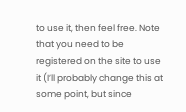to use it, then feel free. Note that you need to be registered on the site to use it (I’ll probably change this at some point, but since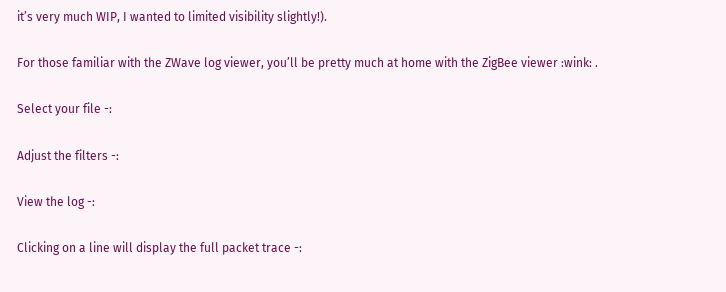it’s very much WIP, I wanted to limited visibility slightly!).

For those familiar with the ZWave log viewer, you’ll be pretty much at home with the ZigBee viewer :wink: .

Select your file -:

Adjust the filters -:

View the log -:

Clicking on a line will display the full packet trace -: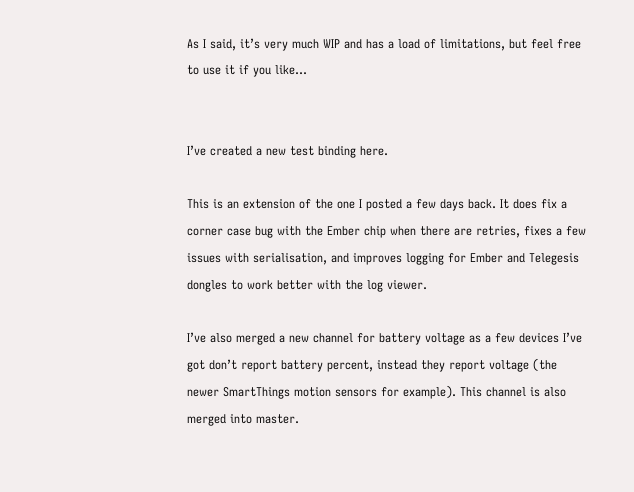As I said, it’s very much WIP and has a load of limitations, but feel free to use it if you like…


I’ve created a new test binding here.

This is an extension of the one I posted a few days back. It does fix a corner case bug with the Ember chip when there are retries, fixes a few issues with serialisation, and improves logging for Ember and Telegesis dongles to work better with the log viewer.

I’ve also merged a new channel for battery voltage as a few devices I’ve got don’t report battery percent, instead they report voltage (the newer SmartThings motion sensors for example). This channel is also merged into master.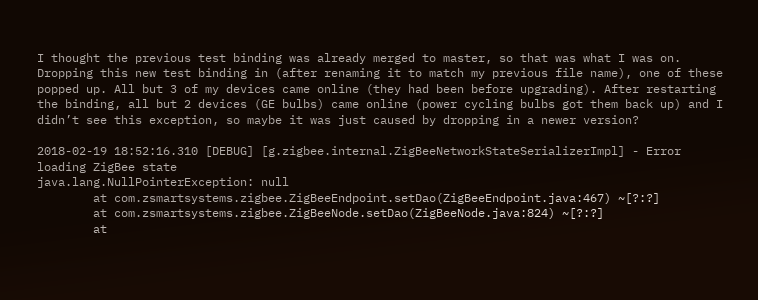I thought the previous test binding was already merged to master, so that was what I was on. Dropping this new test binding in (after renaming it to match my previous file name), one of these popped up. All but 3 of my devices came online (they had been before upgrading). After restarting the binding, all but 2 devices (GE bulbs) came online (power cycling bulbs got them back up) and I didn’t see this exception, so maybe it was just caused by dropping in a newer version?

2018-02-19 18:52:16.310 [DEBUG] [g.zigbee.internal.ZigBeeNetworkStateSerializerImpl] - Error loading ZigBee state
java.lang.NullPointerException: null
        at com.zsmartsystems.zigbee.ZigBeeEndpoint.setDao(ZigBeeEndpoint.java:467) ~[?:?]
        at com.zsmartsystems.zigbee.ZigBeeNode.setDao(ZigBeeNode.java:824) ~[?:?]
        at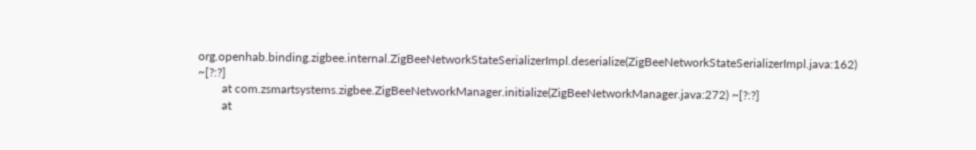org.openhab.binding.zigbee.internal.ZigBeeNetworkStateSerializerImpl.deserialize(ZigBeeNetworkStateSerializerImpl.java:162) ~[?:?]
        at com.zsmartsystems.zigbee.ZigBeeNetworkManager.initialize(ZigBeeNetworkManager.java:272) ~[?:?]
        at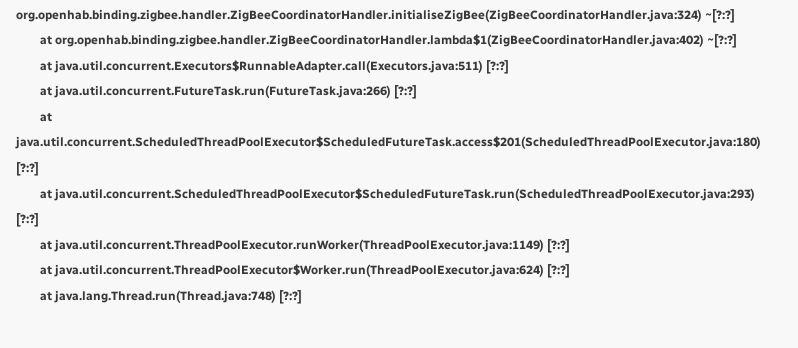org.openhab.binding.zigbee.handler.ZigBeeCoordinatorHandler.initialiseZigBee(ZigBeeCoordinatorHandler.java:324) ~[?:?]
        at org.openhab.binding.zigbee.handler.ZigBeeCoordinatorHandler.lambda$1(ZigBeeCoordinatorHandler.java:402) ~[?:?]
        at java.util.concurrent.Executors$RunnableAdapter.call(Executors.java:511) [?:?]
        at java.util.concurrent.FutureTask.run(FutureTask.java:266) [?:?]
        at java.util.concurrent.ScheduledThreadPoolExecutor$ScheduledFutureTask.access$201(ScheduledThreadPoolExecutor.java:180) [?:?]
        at java.util.concurrent.ScheduledThreadPoolExecutor$ScheduledFutureTask.run(ScheduledThreadPoolExecutor.java:293) [?:?]
        at java.util.concurrent.ThreadPoolExecutor.runWorker(ThreadPoolExecutor.java:1149) [?:?]
        at java.util.concurrent.ThreadPoolExecutor$Worker.run(ThreadPoolExecutor.java:624) [?:?]
        at java.lang.Thread.run(Thread.java:748) [?:?]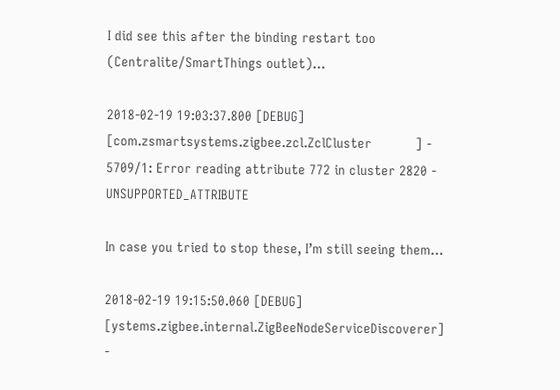I did see this after the binding restart too (Centralite/SmartThings outlet)…

2018-02-19 19:03:37.800 [DEBUG] [com.zsmartsystems.zigbee.zcl.ZclCluster           ] - 5709/1: Error reading attribute 772 in cluster 2820 - UNSUPPORTED_ATTRIBUTE

In case you tried to stop these, I’m still seeing them…

2018-02-19 19:15:50.060 [DEBUG] [ystems.zigbee.internal.ZigBeeNodeServiceDiscoverer] -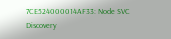7CE524000014AF33: Node SVC Discovery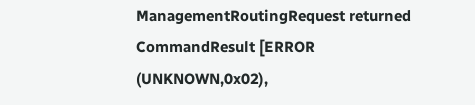ManagementRoutingRequest returned CommandResult [ERROR (UNKNOWN,0x02),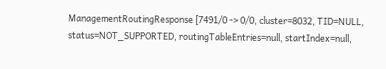ManagementRoutingResponse [7491/0 -> 0/0, cluster=8032, TID=NULL, status=NOT_SUPPORTED, routingTableEntries=null, startIndex=null,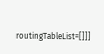routingTableList=[]]]